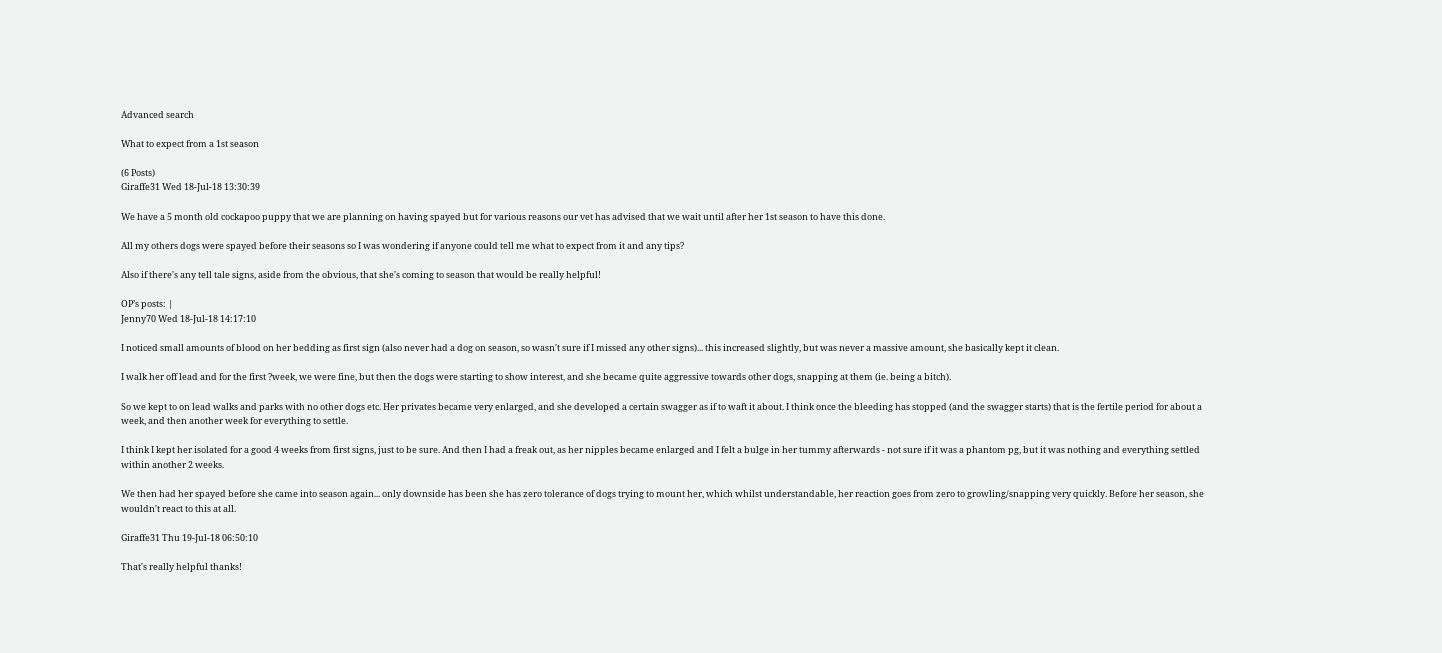Advanced search

What to expect from a 1st season

(6 Posts)
Giraffe31 Wed 18-Jul-18 13:30:39

We have a 5 month old cockapoo puppy that we are planning on having spayed but for various reasons our vet has advised that we wait until after her 1st season to have this done.

All my others dogs were spayed before their seasons so I was wondering if anyone could tell me what to expect from it and any tips?

Also if there's any tell tale signs, aside from the obvious, that she's coming to season that would be really helpful!

OP’s posts: |
Jenny70 Wed 18-Jul-18 14:17:10

I noticed small amounts of blood on her bedding as first sign (also never had a dog on season, so wasn't sure if I missed any other signs)... this increased slightly, but was never a massive amount, she basically kept it clean.

I walk her off lead and for the first ?week, we were fine, but then the dogs were starting to show interest, and she became quite aggressive towards other dogs, snapping at them (ie. being a bitch).

So we kept to on lead walks and parks with no other dogs etc. Her privates became very enlarged, and she developed a certain swagger as if to waft it about. I think once the bleeding has stopped (and the swagger starts) that is the fertile period for about a week, and then another week for everything to settle.

I think I kept her isolated for a good 4 weeks from first signs, just to be sure. And then I had a freak out, as her nipples became enlarged and I felt a bulge in her tummy afterwards - not sure if it was a phantom pg, but it was nothing and everything settled within another 2 weeks.

We then had her spayed before she came into season again... only downside has been she has zero tolerance of dogs trying to mount her, which whilst understandable, her reaction goes from zero to growling/snapping very quickly. Before her season, she wouldn't react to this at all.

Giraffe31 Thu 19-Jul-18 06:50:10

That's really helpful thanks!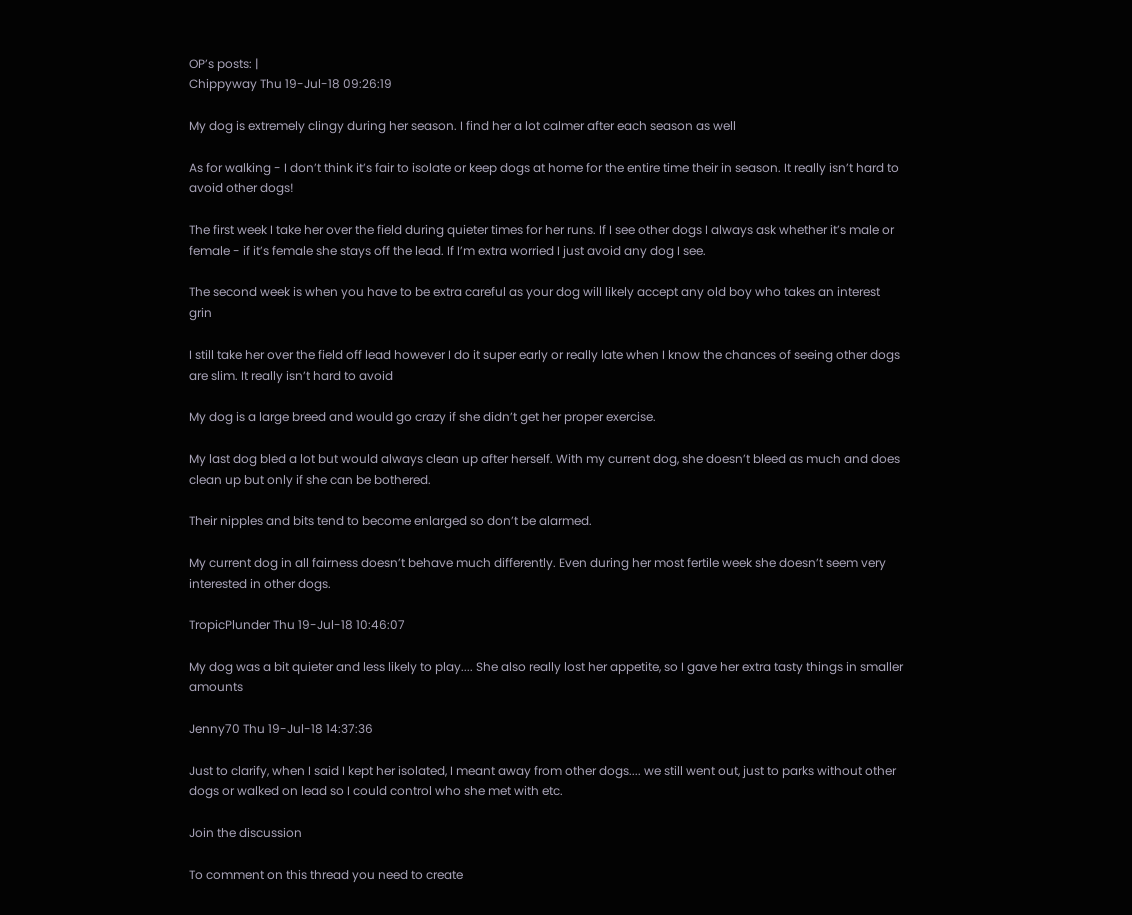OP’s posts: |
Chippyway Thu 19-Jul-18 09:26:19

My dog is extremely clingy during her season. I find her a lot calmer after each season as well

As for walking - I don’t think it’s fair to isolate or keep dogs at home for the entire time their in season. It really isn’t hard to avoid other dogs!

The first week I take her over the field during quieter times for her runs. If I see other dogs I always ask whether it’s male or female - if it’s female she stays off the lead. If I’m extra worried I just avoid any dog I see.

The second week is when you have to be extra careful as your dog will likely accept any old boy who takes an interest grin

I still take her over the field off lead however I do it super early or really late when I know the chances of seeing other dogs are slim. It really isn’t hard to avoid

My dog is a large breed and would go crazy if she didn’t get her proper exercise.

My last dog bled a lot but would always clean up after herself. With my current dog, she doesn’t bleed as much and does clean up but only if she can be bothered.

Their nipples and bits tend to become enlarged so don’t be alarmed.

My current dog in all fairness doesn’t behave much differently. Even during her most fertile week she doesn’t seem very interested in other dogs.

TropicPlunder Thu 19-Jul-18 10:46:07

My dog was a bit quieter and less likely to play.... She also really lost her appetite, so I gave her extra tasty things in smaller amounts

Jenny70 Thu 19-Jul-18 14:37:36

Just to clarify, when I said I kept her isolated, I meant away from other dogs.... we still went out, just to parks without other dogs or walked on lead so I could control who she met with etc.

Join the discussion

To comment on this thread you need to create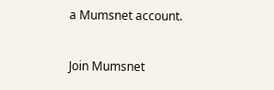a Mumsnet account.

Join Mumsnet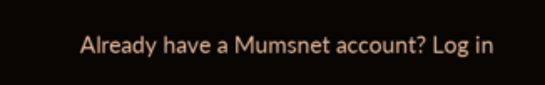Already have a Mumsnet account? Log in